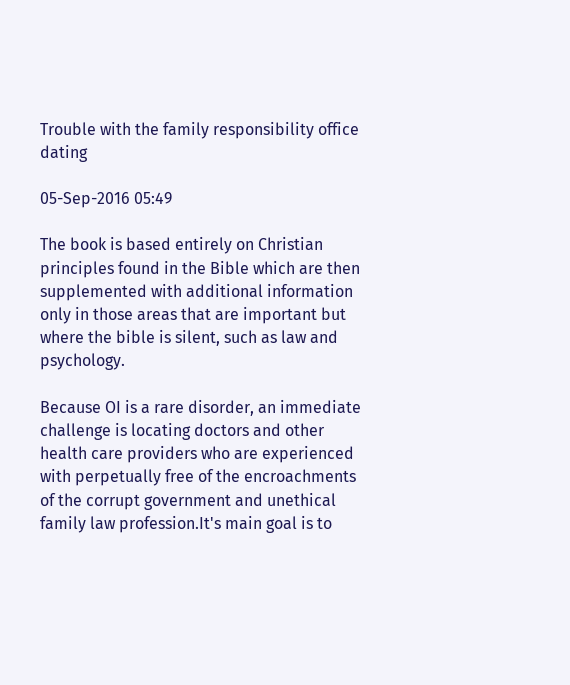Trouble with the family responsibility office dating

05-Sep-2016 05:49

The book is based entirely on Christian principles found in the Bible which are then supplemented with additional information only in those areas that are important but where the bible is silent, such as law and psychology.

Because OI is a rare disorder, an immediate challenge is locating doctors and other health care providers who are experienced with perpetually free of the encroachments of the corrupt government and unethical family law profession.It's main goal is to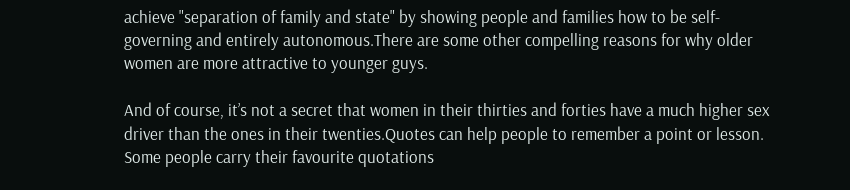achieve "separation of family and state" by showing people and families how to be self-governing and entirely autonomous.There are some other compelling reasons for why older women are more attractive to younger guys.

And of course, it’s not a secret that women in their thirties and forties have a much higher sex driver than the ones in their twenties.Quotes can help people to remember a point or lesson. Some people carry their favourite quotations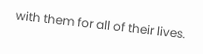with them for all of their lives.